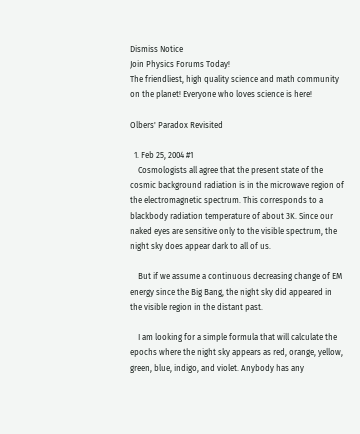Dismiss Notice
Join Physics Forums Today!
The friendliest, high quality science and math community on the planet! Everyone who loves science is here!

Olbers' Paradox Revisited

  1. Feb 25, 2004 #1
    Cosmologists all agree that the present state of the cosmic background radiation is in the microwave region of the electromagnetic spectrum. This corresponds to a blackbody radiation temperature of about 3K. Since our naked eyes are sensitive only to the visible spectrum, the night sky does appear dark to all of us.

    But if we assume a continuous decreasing change of EM energy since the Big Bang, the night sky did appeared in the visible region in the distant past.

    I am looking for a simple formula that will calculate the epochs where the night sky appears as red, orange, yellow, green, blue, indigo, and violet. Anybody has any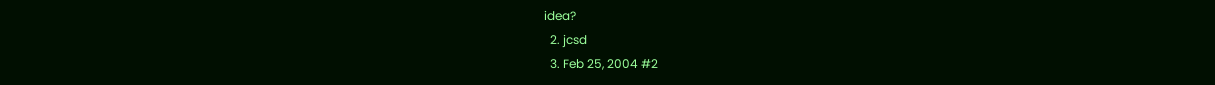idea?
  2. jcsd
  3. Feb 25, 2004 #2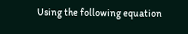Using the following equation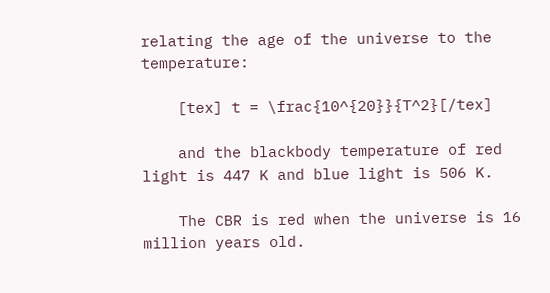relating the age of the universe to the temperature:

    [tex] t = \frac{10^{20}}{T^2}[/tex]

    and the blackbody temperature of red light is 447 K and blue light is 506 K.

    The CBR is red when the universe is 16 million years old.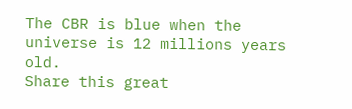The CBR is blue when the universe is 12 millions years old.
Share this great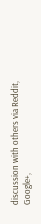discussion with others via Reddit, Google+,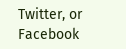Twitter, or Facebook